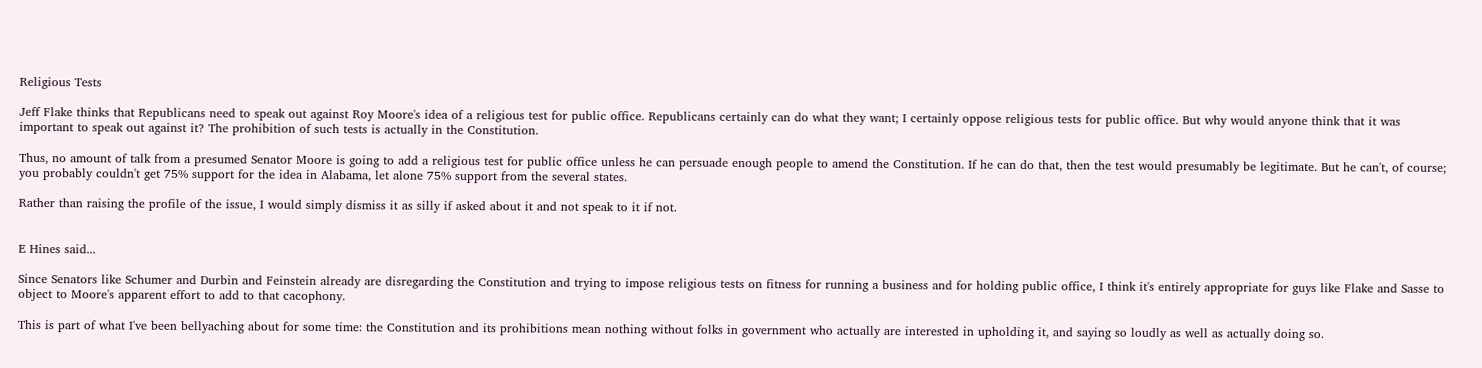Religious Tests

Jeff Flake thinks that Republicans need to speak out against Roy Moore's idea of a religious test for public office. Republicans certainly can do what they want; I certainly oppose religious tests for public office. But why would anyone think that it was important to speak out against it? The prohibition of such tests is actually in the Constitution.

Thus, no amount of talk from a presumed Senator Moore is going to add a religious test for public office unless he can persuade enough people to amend the Constitution. If he can do that, then the test would presumably be legitimate. But he can't, of course; you probably couldn't get 75% support for the idea in Alabama, let alone 75% support from the several states.

Rather than raising the profile of the issue, I would simply dismiss it as silly if asked about it and not speak to it if not.


E Hines said...

Since Senators like Schumer and Durbin and Feinstein already are disregarding the Constitution and trying to impose religious tests on fitness for running a business and for holding public office, I think it's entirely appropriate for guys like Flake and Sasse to object to Moore's apparent effort to add to that cacophony.

This is part of what I've been bellyaching about for some time: the Constitution and its prohibitions mean nothing without folks in government who actually are interested in upholding it, and saying so loudly as well as actually doing so.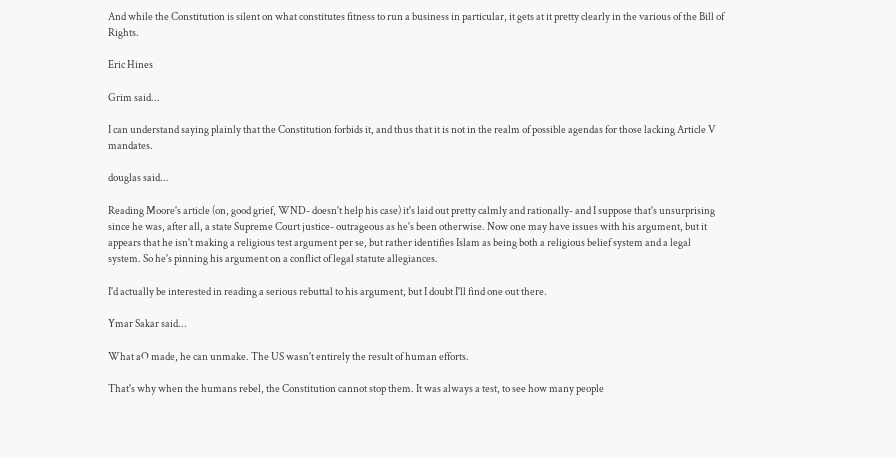And while the Constitution is silent on what constitutes fitness to run a business in particular, it gets at it pretty clearly in the various of the Bill of Rights.

Eric Hines

Grim said...

I can understand saying plainly that the Constitution forbids it, and thus that it is not in the realm of possible agendas for those lacking Article V mandates.

douglas said...

Reading Moore's article (on, good grief, WND- doesn't help his case) it's laid out pretty calmly and rationally- and I suppose that's unsurprising since he was, after all, a state Supreme Court justice- outrageous as he's been otherwise. Now one may have issues with his argument, but it appears that he isn't making a religious test argument per se, but rather identifies Islam as being both a religious belief system and a legal system. So he's pinning his argument on a conflict of legal statute allegiances.

I'd actually be interested in reading a serious rebuttal to his argument, but I doubt I'll find one out there.

Ymar Sakar said...

What aO made, he can unmake. The US wasn't entirely the result of human efforts.

That's why when the humans rebel, the Constitution cannot stop them. It was always a test, to see how many people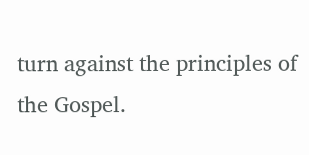turn against the principles of the Gospel.